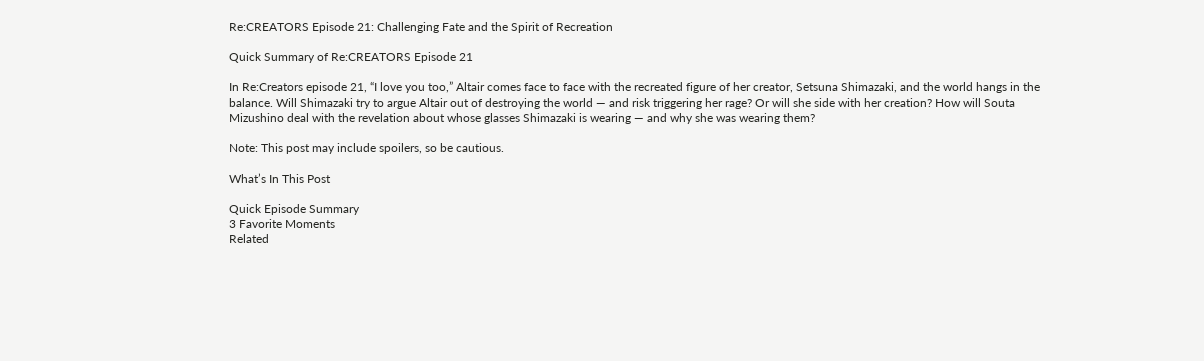Re:CREATORS Episode 21: Challenging Fate and the Spirit of Recreation

Quick Summary of Re:CREATORS Episode 21

In Re:Creators episode 21, “I love you too,” Altair comes face to face with the recreated figure of her creator, Setsuna Shimazaki, and the world hangs in the balance. Will Shimazaki try to argue Altair out of destroying the world — and risk triggering her rage? Or will she side with her creation? How will Souta Mizushino deal with the revelation about whose glasses Shimazaki is wearing — and why she was wearing them?

Note: This post may include spoilers, so be cautious.

What’s In This Post

Quick Episode Summary
3 Favorite Moments
Related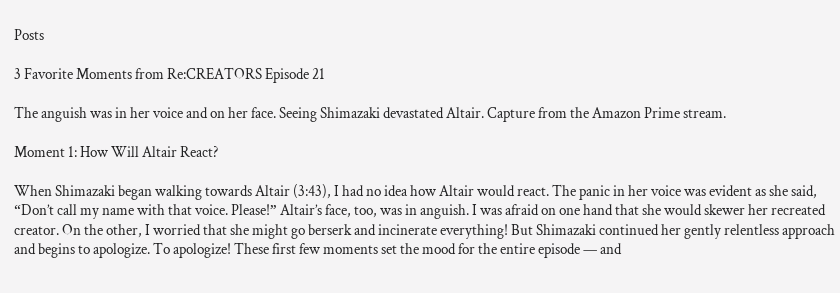Posts

3 Favorite Moments from Re:CREATORS Episode 21

The anguish was in her voice and on her face. Seeing Shimazaki devastated Altair. Capture from the Amazon Prime stream.

Moment 1: How Will Altair React?

When Shimazaki began walking towards Altair (3:43), I had no idea how Altair would react. The panic in her voice was evident as she said, “Don’t call my name with that voice. Please!” Altair’s face, too, was in anguish. I was afraid on one hand that she would skewer her recreated creator. On the other, I worried that she might go berserk and incinerate everything! But Shimazaki continued her gently relentless approach and begins to apologize. To apologize! These first few moments set the mood for the entire episode — and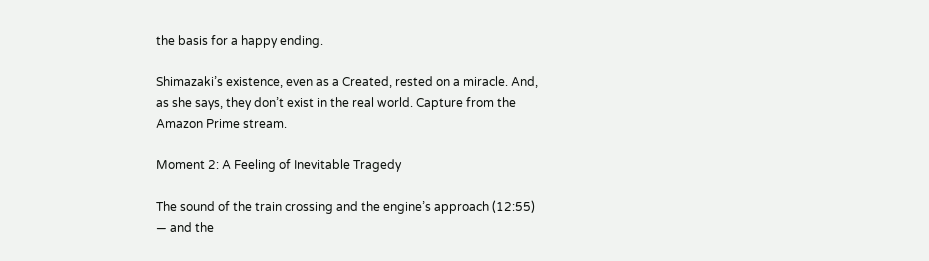the basis for a happy ending.

Shimazaki’s existence, even as a Created, rested on a miracle. And, as she says, they don’t exist in the real world. Capture from the Amazon Prime stream.

Moment 2: A Feeling of Inevitable Tragedy

The sound of the train crossing and the engine’s approach (12:55) — and the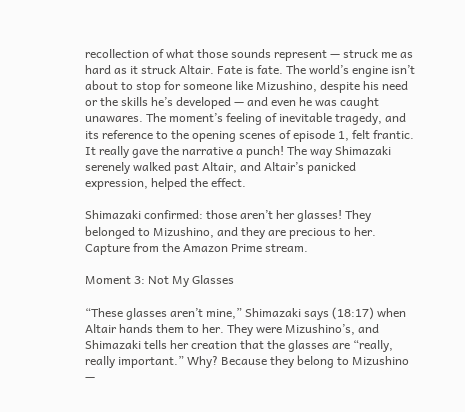recollection of what those sounds represent — struck me as hard as it struck Altair. Fate is fate. The world’s engine isn’t about to stop for someone like Mizushino, despite his need or the skills he’s developed — and even he was caught unawares. The moment’s feeling of inevitable tragedy, and its reference to the opening scenes of episode 1, felt frantic. It really gave the narrative a punch! The way Shimazaki serenely walked past Altair, and Altair’s panicked expression, helped the effect.

Shimazaki confirmed: those aren’t her glasses! They belonged to Mizushino, and they are precious to her. Capture from the Amazon Prime stream.

Moment 3: Not My Glasses

“These glasses aren’t mine,” Shimazaki says (18:17) when Altair hands them to her. They were Mizushino’s, and Shimazaki tells her creation that the glasses are “really, really important.” Why? Because they belong to Mizushino —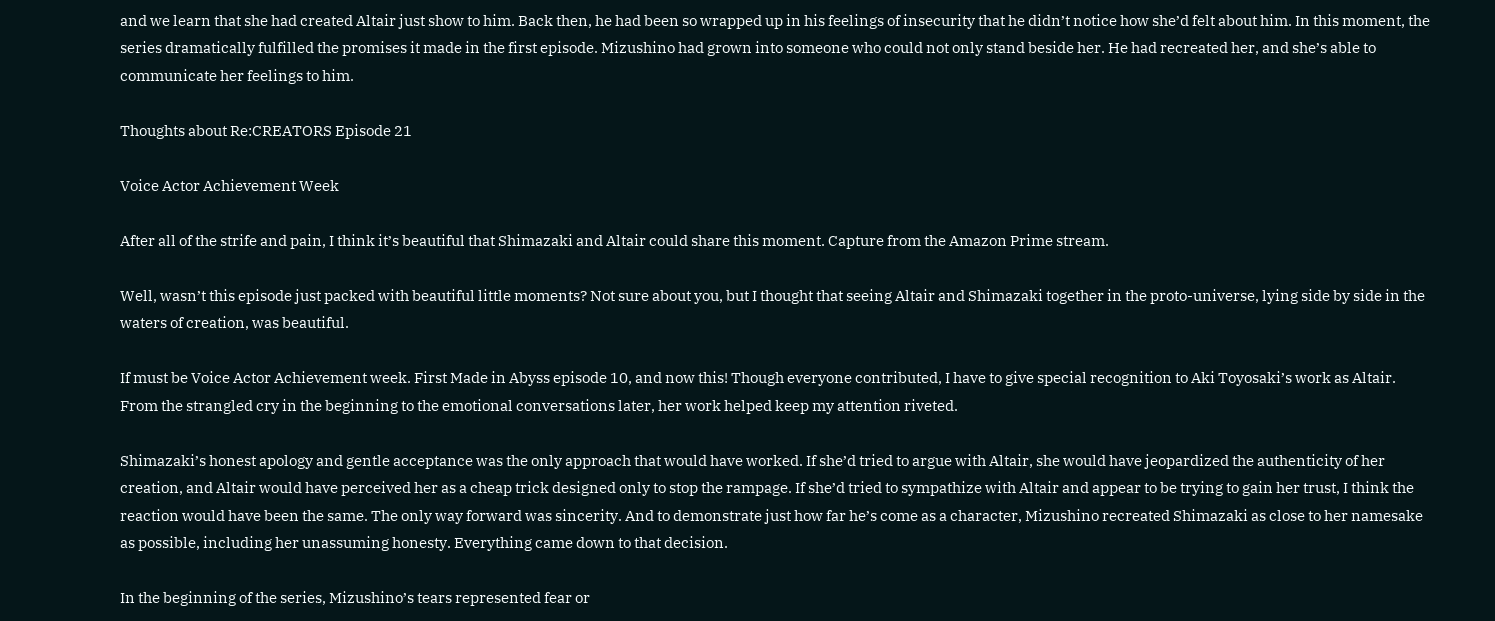and we learn that she had created Altair just show to him. Back then, he had been so wrapped up in his feelings of insecurity that he didn’t notice how she’d felt about him. In this moment, the series dramatically fulfilled the promises it made in the first episode. Mizushino had grown into someone who could not only stand beside her. He had recreated her, and she’s able to communicate her feelings to him.

Thoughts about Re:CREATORS Episode 21

Voice Actor Achievement Week

After all of the strife and pain, I think it’s beautiful that Shimazaki and Altair could share this moment. Capture from the Amazon Prime stream.

Well, wasn’t this episode just packed with beautiful little moments? Not sure about you, but I thought that seeing Altair and Shimazaki together in the proto-universe, lying side by side in the waters of creation, was beautiful.

If must be Voice Actor Achievement week. First Made in Abyss episode 10, and now this! Though everyone contributed, I have to give special recognition to Aki Toyosaki’s work as Altair. From the strangled cry in the beginning to the emotional conversations later, her work helped keep my attention riveted.

Shimazaki’s honest apology and gentle acceptance was the only approach that would have worked. If she’d tried to argue with Altair, she would have jeopardized the authenticity of her creation, and Altair would have perceived her as a cheap trick designed only to stop the rampage. If she’d tried to sympathize with Altair and appear to be trying to gain her trust, I think the reaction would have been the same. The only way forward was sincerity. And to demonstrate just how far he’s come as a character, Mizushino recreated Shimazaki as close to her namesake as possible, including her unassuming honesty. Everything came down to that decision.

In the beginning of the series, Mizushino’s tears represented fear or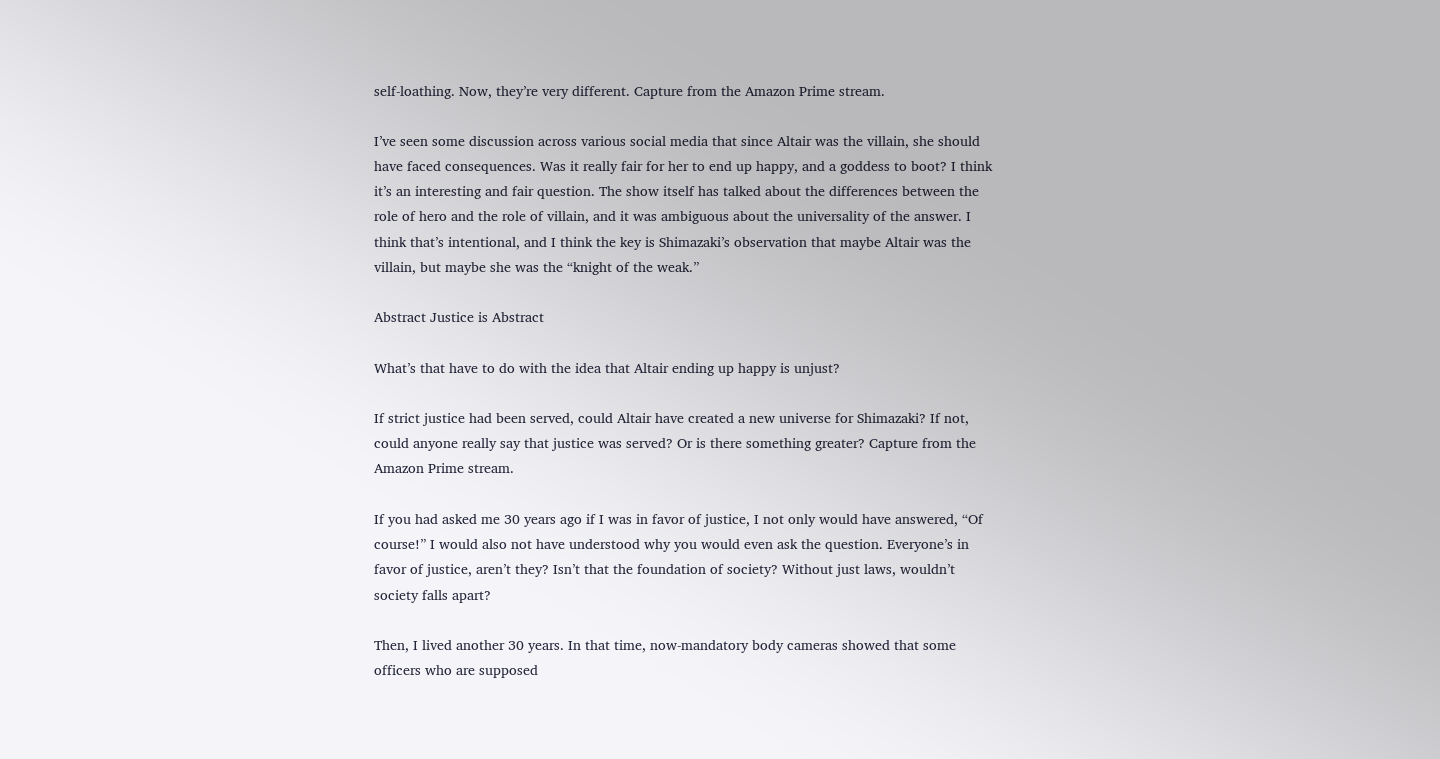self-loathing. Now, they’re very different. Capture from the Amazon Prime stream.

I’ve seen some discussion across various social media that since Altair was the villain, she should have faced consequences. Was it really fair for her to end up happy, and a goddess to boot? I think it’s an interesting and fair question. The show itself has talked about the differences between the role of hero and the role of villain, and it was ambiguous about the universality of the answer. I think that’s intentional, and I think the key is Shimazaki’s observation that maybe Altair was the villain, but maybe she was the “knight of the weak.”

Abstract Justice is Abstract

What’s that have to do with the idea that Altair ending up happy is unjust?

If strict justice had been served, could Altair have created a new universe for Shimazaki? If not, could anyone really say that justice was served? Or is there something greater? Capture from the Amazon Prime stream.

If you had asked me 30 years ago if I was in favor of justice, I not only would have answered, “Of course!” I would also not have understood why you would even ask the question. Everyone’s in favor of justice, aren’t they? Isn’t that the foundation of society? Without just laws, wouldn’t society falls apart?

Then, I lived another 30 years. In that time, now-mandatory body cameras showed that some officers who are supposed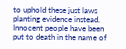to uphold these just laws planting evidence instead. Innocent people have been put to death in the name of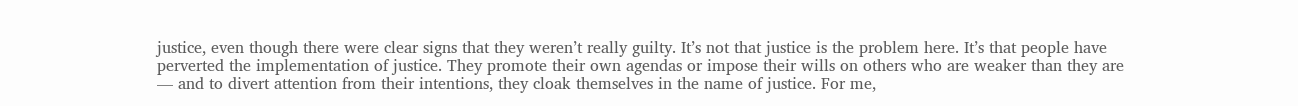justice, even though there were clear signs that they weren’t really guilty. It’s not that justice is the problem here. It’s that people have perverted the implementation of justice. They promote their own agendas or impose their wills on others who are weaker than they are — and to divert attention from their intentions, they cloak themselves in the name of justice. For me,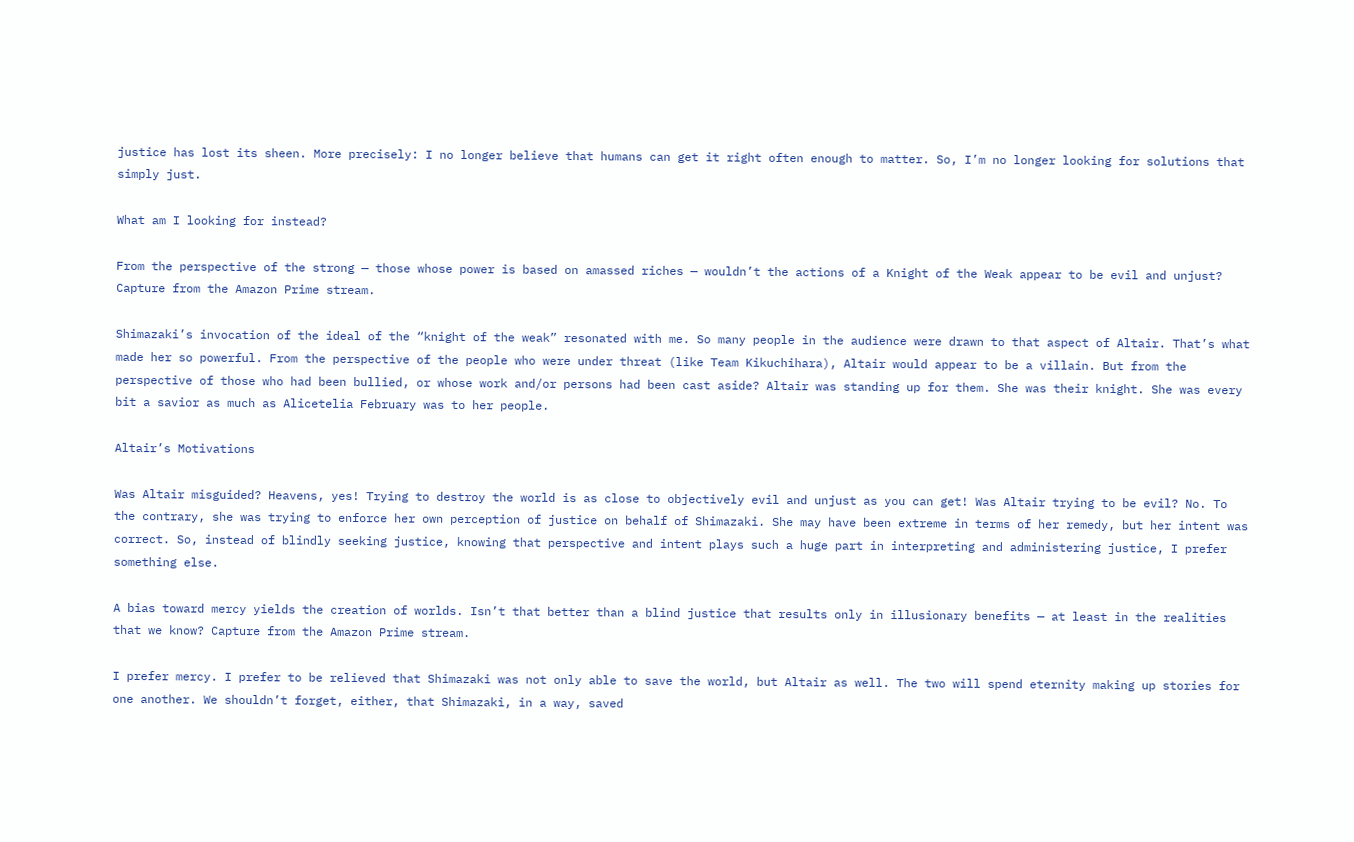justice has lost its sheen. More precisely: I no longer believe that humans can get it right often enough to matter. So, I’m no longer looking for solutions that simply just.

What am I looking for instead?

From the perspective of the strong — those whose power is based on amassed riches — wouldn’t the actions of a Knight of the Weak appear to be evil and unjust? Capture from the Amazon Prime stream.

Shimazaki’s invocation of the ideal of the “knight of the weak” resonated with me. So many people in the audience were drawn to that aspect of Altair. That’s what made her so powerful. From the perspective of the people who were under threat (like Team Kikuchihara), Altair would appear to be a villain. But from the perspective of those who had been bullied, or whose work and/or persons had been cast aside? Altair was standing up for them. She was their knight. She was every bit a savior as much as Alicetelia February was to her people.

Altair’s Motivations

Was Altair misguided? Heavens, yes! Trying to destroy the world is as close to objectively evil and unjust as you can get! Was Altair trying to be evil? No. To the contrary, she was trying to enforce her own perception of justice on behalf of Shimazaki. She may have been extreme in terms of her remedy, but her intent was correct. So, instead of blindly seeking justice, knowing that perspective and intent plays such a huge part in interpreting and administering justice, I prefer something else.

A bias toward mercy yields the creation of worlds. Isn’t that better than a blind justice that results only in illusionary benefits — at least in the realities that we know? Capture from the Amazon Prime stream.

I prefer mercy. I prefer to be relieved that Shimazaki was not only able to save the world, but Altair as well. The two will spend eternity making up stories for one another. We shouldn’t forget, either, that Shimazaki, in a way, saved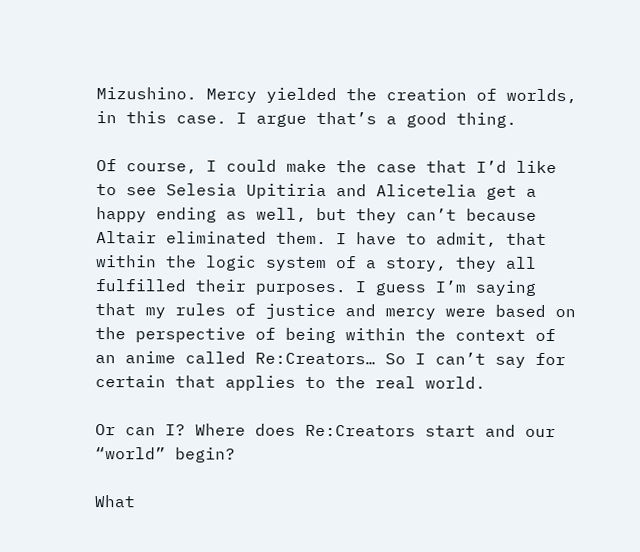Mizushino. Mercy yielded the creation of worlds, in this case. I argue that’s a good thing.

Of course, I could make the case that I’d like to see Selesia Upitiria and Alicetelia get a happy ending as well, but they can’t because Altair eliminated them. I have to admit, that within the logic system of a story, they all fulfilled their purposes. I guess I’m saying that my rules of justice and mercy were based on the perspective of being within the context of an anime called Re:Creators… So I can’t say for certain that applies to the real world.

Or can I? Where does Re:Creators start and our “world” begin?

What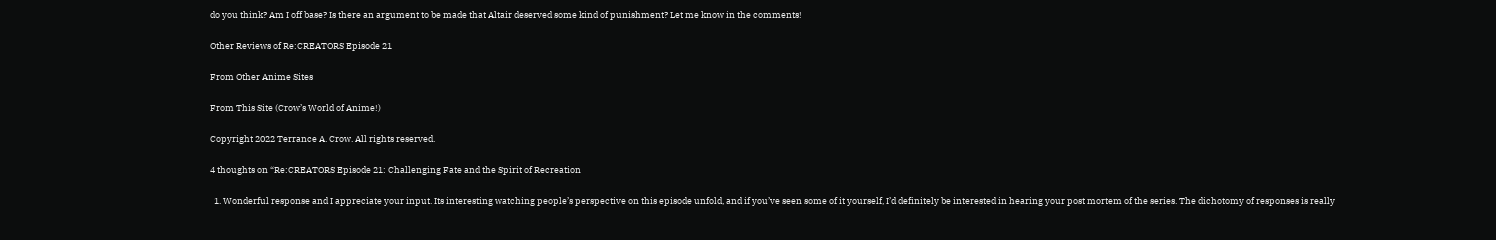do you think? Am I off base? Is there an argument to be made that Altair deserved some kind of punishment? Let me know in the comments!

Other Reviews of Re:CREATORS Episode 21

From Other Anime Sites

From This Site (Crow’s World of Anime!)

Copyright 2022 Terrance A. Crow. All rights reserved.

4 thoughts on “Re:CREATORS Episode 21: Challenging Fate and the Spirit of Recreation

  1. Wonderful response and I appreciate your input. Its interesting watching people’s perspective on this episode unfold, and if you’ve seen some of it yourself, I’d definitely be interested in hearing your post mortem of the series. The dichotomy of responses is really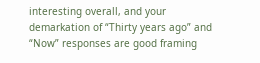interesting overall, and your demarkation of “Thirty years ago” and “Now” responses are good framing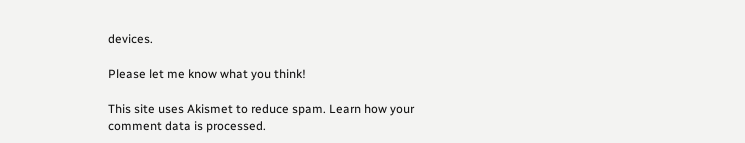devices.

Please let me know what you think!

This site uses Akismet to reduce spam. Learn how your comment data is processed.